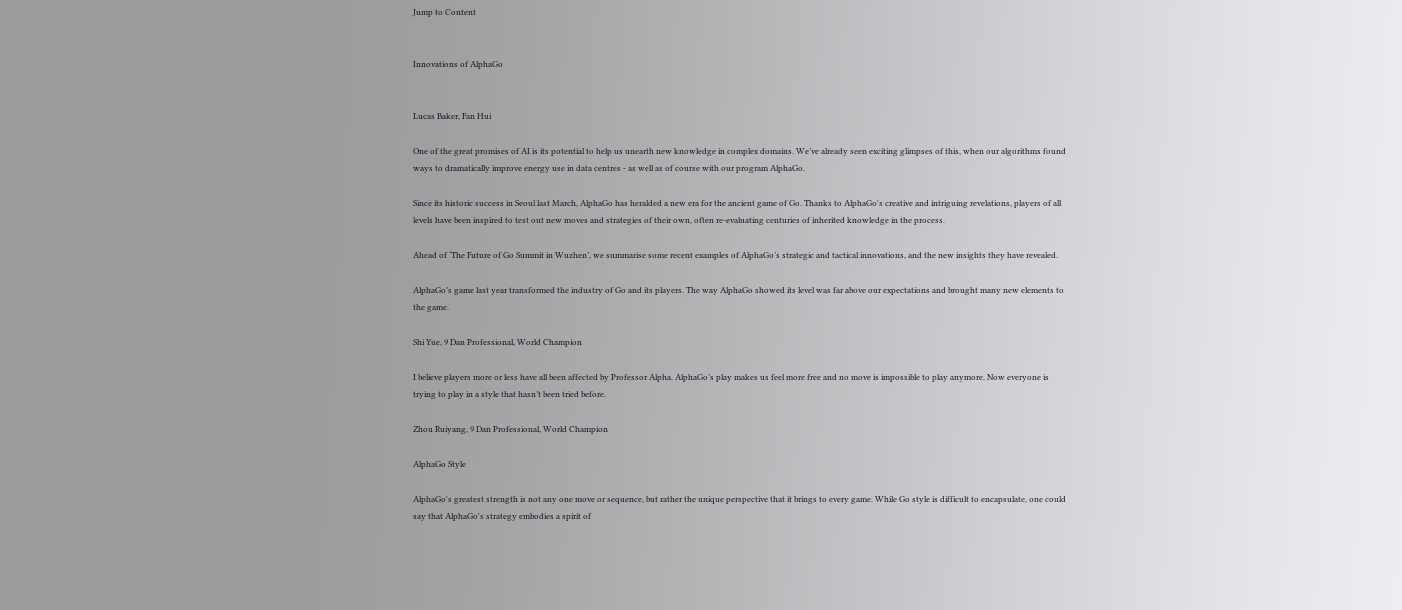Jump to Content


Innovations of AlphaGo


Lucas Baker, Fan Hui

One of the great promises of AI is its potential to help us unearth new knowledge in complex domains. We’ve already seen exciting glimpses of this, when our algorithms found ways to dramatically improve energy use in data centres - as well as of course with our program AlphaGo.

Since its historic success in Seoul last March, AlphaGo has heralded a new era for the ancient game of Go. Thanks to AlphaGo's creative and intriguing revelations, players of all levels have been inspired to test out new moves and strategies of their own, often re-evaluating centuries of inherited knowledge in the process.

Ahead of ‘The Future of Go Summit in Wuzhen’, we summarise some recent examples of AlphaGo’s strategic and tactical innovations, and the new insights they have revealed.

AlphaGo’s game last year transformed the industry of Go and its players. The way AlphaGo showed its level was far above our expectations and brought many new elements to the game.

Shi Yue, 9 Dan Professional, World Champion

I believe players more or less have all been affected by Professor Alpha. AlphaGo’s play makes us feel more free and no move is impossible to play anymore. Now everyone is trying to play in a style that hasn’t been tried before.

Zhou Ruiyang, 9 Dan Professional, World Champion

AlphaGo Style

AlphaGo's greatest strength is not any one move or sequence, but rather the unique perspective that it brings to every game. While Go style is difficult to encapsulate, one could say that AlphaGo's strategy embodies a spirit of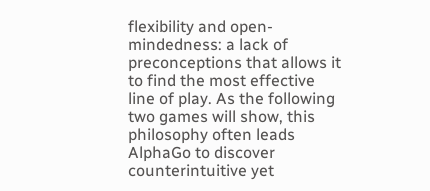flexibility and open-mindedness: a lack of preconceptions that allows it to find the most effective line of play. As the following two games will show, this philosophy often leads AlphaGo to discover counterintuitive yet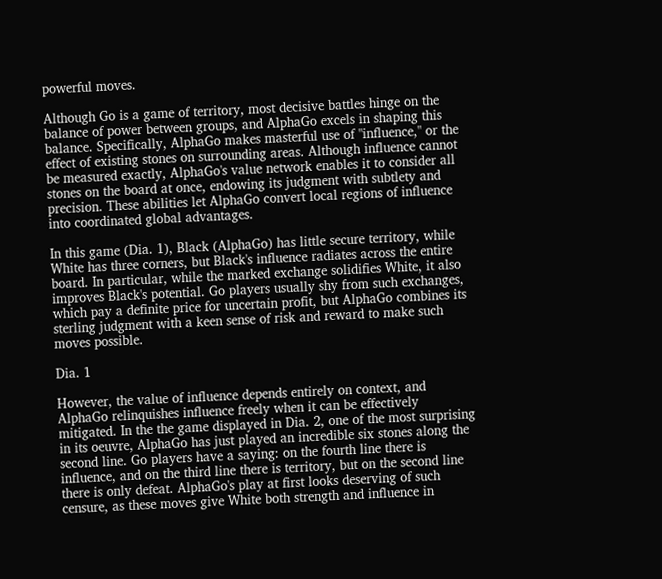powerful moves.

Although Go is a game of territory, most decisive battles hinge on the balance of power between groups, and AlphaGo excels in shaping this balance. Specifically, AlphaGo makes masterful use of "influence," or the effect of existing stones on surrounding areas. Although influence cannot be measured exactly, AlphaGo's value network enables it to consider all stones on the board at once, endowing its judgment with subtlety and precision. These abilities let AlphaGo convert local regions of influence into coordinated global advantages.

In this game (Dia. 1), Black (AlphaGo) has little secure territory, while White has three corners, but Black's influence radiates across the entire board. In particular, while the marked exchange solidifies White, it also improves Black's potential. Go players usually shy from such exchanges, which pay a definite price for uncertain profit, but AlphaGo combines its sterling judgment with a keen sense of risk and reward to make such moves possible.

Dia. 1

However, the value of influence depends entirely on context, and AlphaGo relinquishes influence freely when it can be effectively mitigated. In the the game displayed in Dia. 2, one of the most surprising in its oeuvre, AlphaGo has just played an incredible six stones along the second line. Go players have a saying: on the fourth line there is influence, and on the third line there is territory, but on the second line there is only defeat. AlphaGo's play at first looks deserving of such censure, as these moves give White both strength and influence in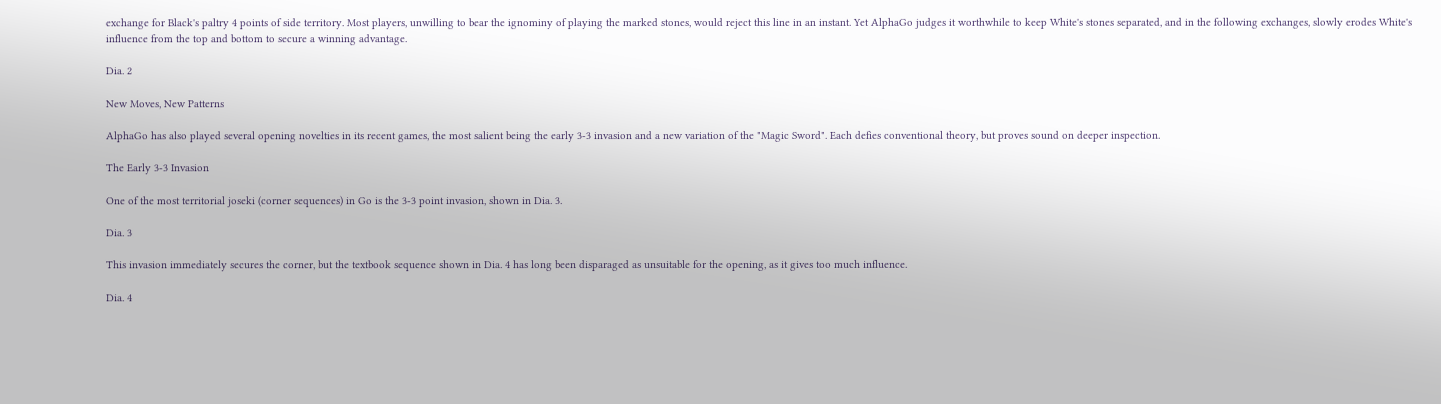exchange for Black's paltry 4 points of side territory. Most players, unwilling to bear the ignominy of playing the marked stones, would reject this line in an instant. Yet AlphaGo judges it worthwhile to keep White's stones separated, and in the following exchanges, slowly erodes White's influence from the top and bottom to secure a winning advantage.

Dia. 2

New Moves, New Patterns

AlphaGo has also played several opening novelties in its recent games, the most salient being the early 3-3 invasion and a new variation of the "Magic Sword". Each defies conventional theory, but proves sound on deeper inspection.

The Early 3-3 Invasion

One of the most territorial joseki (corner sequences) in Go is the 3-3 point invasion, shown in Dia. 3.

Dia. 3

This invasion immediately secures the corner, but the textbook sequence shown in Dia. 4 has long been disparaged as unsuitable for the opening, as it gives too much influence.

Dia. 4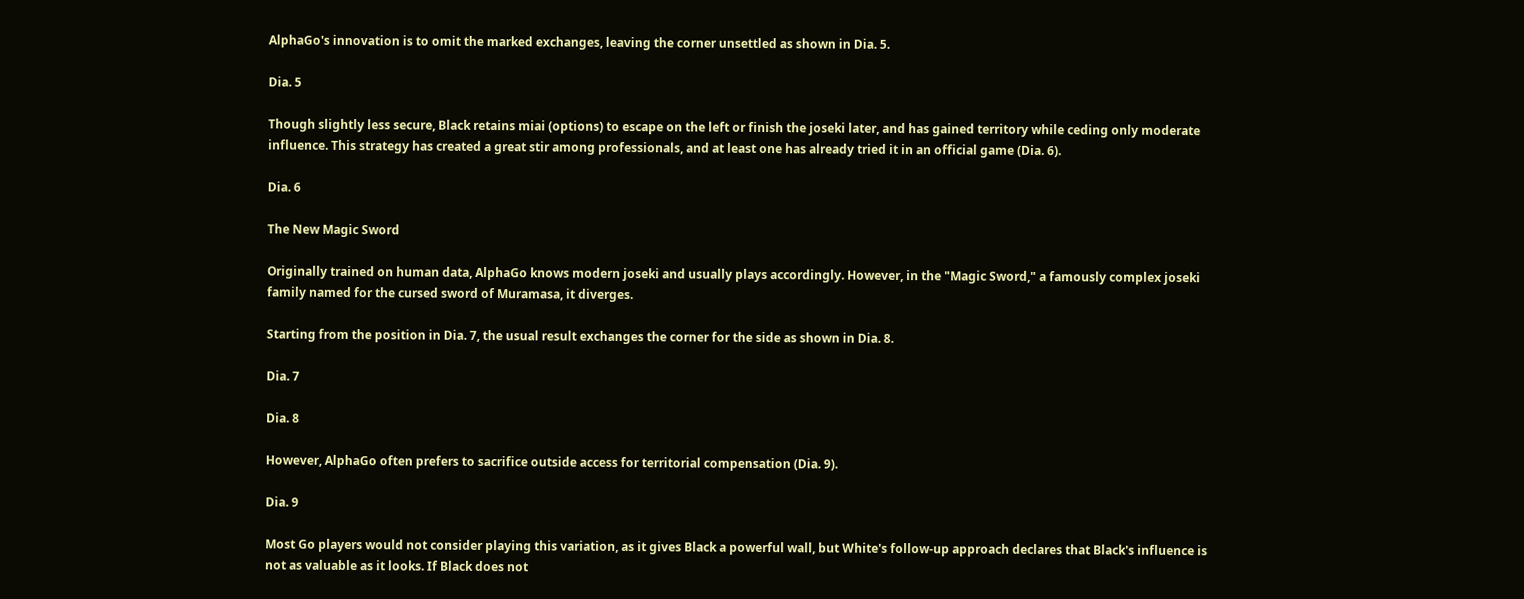AlphaGo's innovation is to omit the marked exchanges, leaving the corner unsettled as shown in Dia. 5.

Dia. 5

Though slightly less secure, Black retains miai (options) to escape on the left or finish the joseki later, and has gained territory while ceding only moderate influence. This strategy has created a great stir among professionals, and at least one has already tried it in an official game (Dia. 6).

Dia. 6

The New Magic Sword

Originally trained on human data, AlphaGo knows modern joseki and usually plays accordingly. However, in the "Magic Sword," a famously complex joseki family named for the cursed sword of Muramasa, it diverges.

Starting from the position in Dia. 7, the usual result exchanges the corner for the side as shown in Dia. 8.

Dia. 7

Dia. 8

However, AlphaGo often prefers to sacrifice outside access for territorial compensation (Dia. 9).

Dia. 9

Most Go players would not consider playing this variation, as it gives Black a powerful wall, but White's follow-up approach declares that Black's influence is not as valuable as it looks. If Black does not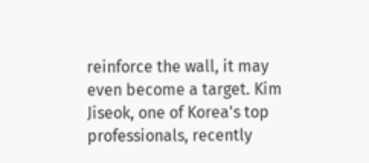reinforce the wall, it may even become a target. Kim Jiseok, one of Korea's top professionals, recently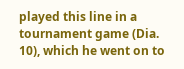played this line in a tournament game (Dia. 10), which he went on to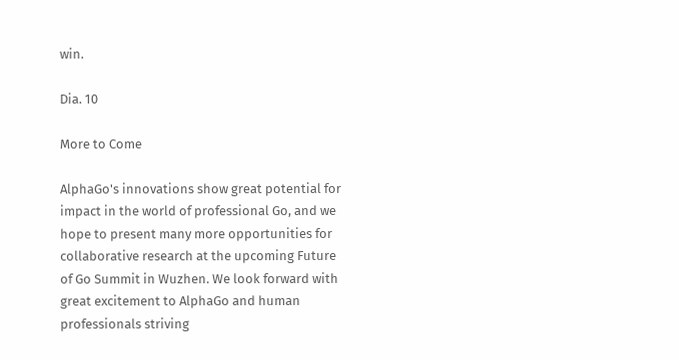win.

Dia. 10

More to Come

AlphaGo's innovations show great potential for impact in the world of professional Go, and we hope to present many more opportunities for collaborative research at the upcoming Future of Go Summit in Wuzhen. We look forward with great excitement to AlphaGo and human professionals striving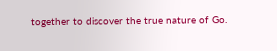together to discover the true nature of Go.